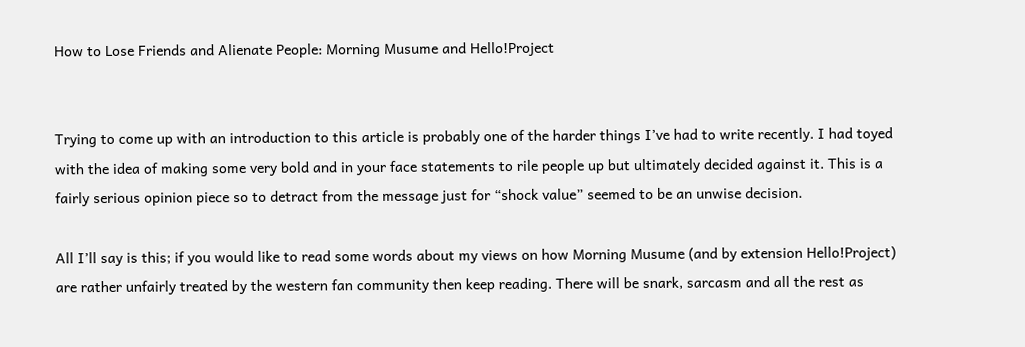How to Lose Friends and Alienate People: Morning Musume and Hello!Project


Trying to come up with an introduction to this article is probably one of the harder things I’ve had to write recently. I had toyed with the idea of making some very bold and in your face statements to rile people up but ultimately decided against it. This is a fairly serious opinion piece so to detract from the message just for “shock value” seemed to be an unwise decision.

All I’ll say is this; if you would like to read some words about my views on how Morning Musume (and by extension Hello!Project) are rather unfairly treated by the western fan community then keep reading. There will be snark, sarcasm and all the rest as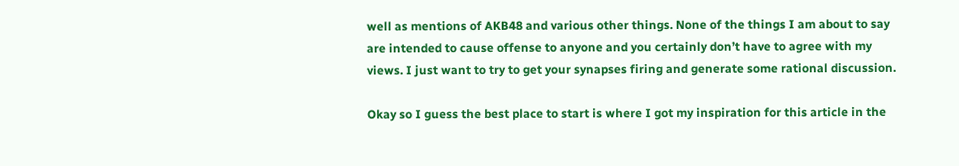well as mentions of AKB48 and various other things. None of the things I am about to say are intended to cause offense to anyone and you certainly don’t have to agree with my views. I just want to try to get your synapses firing and generate some rational discussion.

Okay so I guess the best place to start is where I got my inspiration for this article in the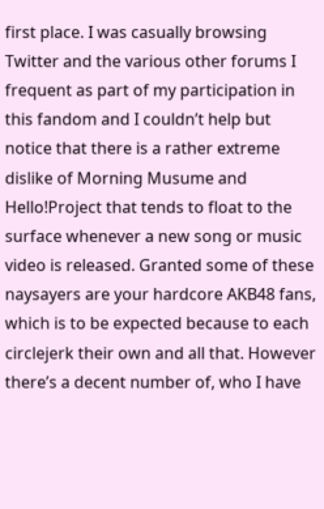first place. I was casually browsing Twitter and the various other forums I frequent as part of my participation in this fandom and I couldn’t help but notice that there is a rather extreme dislike of Morning Musume and Hello!Project that tends to float to the surface whenever a new song or music video is released. Granted some of these naysayers are your hardcore AKB48 fans, which is to be expected because to each circlejerk their own and all that. However there’s a decent number of, who I have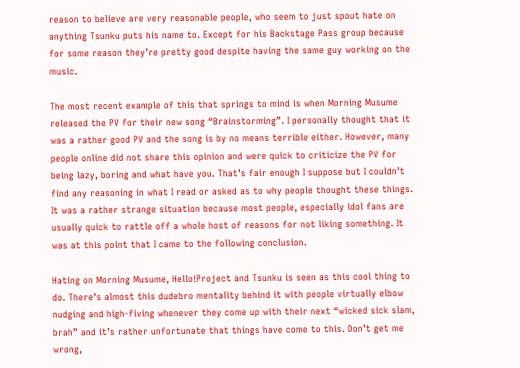reason to believe are very reasonable people, who seem to just spout hate on anything Tsunku puts his name to. Except for his Backstage Pass group because for some reason they’re pretty good despite having the same guy working on the music.

The most recent example of this that springs to mind is when Morning Musume released the PV for their new song “Brainstorming”. I personally thought that it was a rather good PV and the song is by no means terrible either. However, many people online did not share this opinion and were quick to criticize the PV for being lazy, boring and what have you. That’s fair enough I suppose but I couldn’t find any reasoning in what I read or asked as to why people thought these things. It was a rather strange situation because most people, especially idol fans are usually quick to rattle off a whole host of reasons for not liking something. It was at this point that I came to the following conclusion.

Hating on Morning Musume, Hello!Project and Tsunku is seen as this cool thing to do. There’s almost this dudebro mentality behind it with people virtually elbow nudging and high-fiving whenever they come up with their next “wicked sick slam, brah” and it’s rather unfortunate that things have come to this. Don’t get me wrong,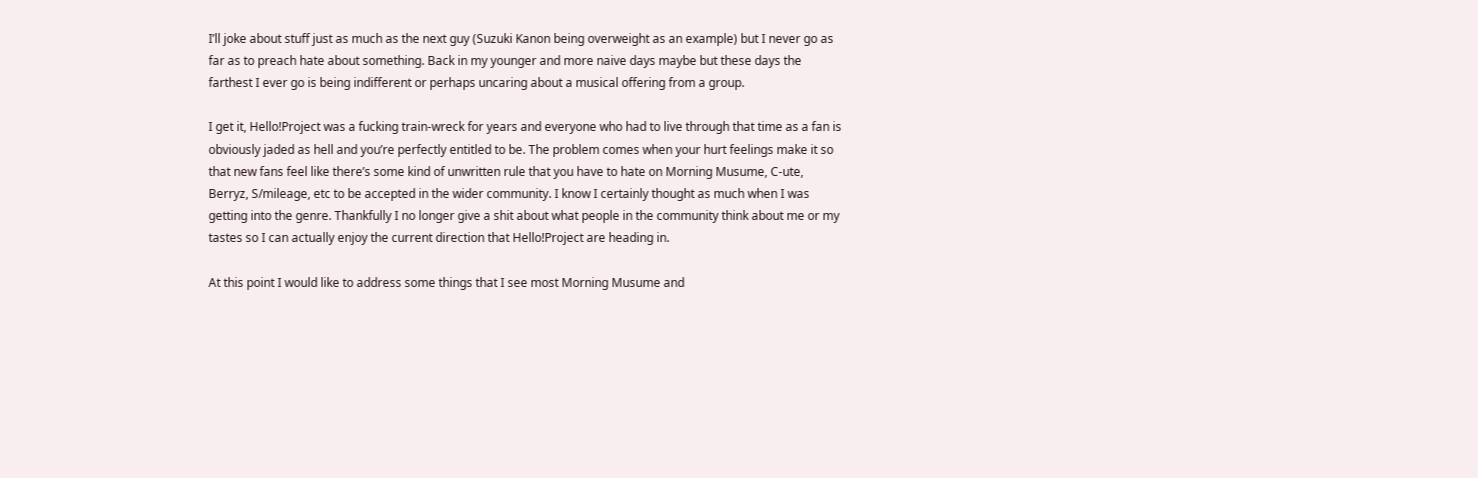I’ll joke about stuff just as much as the next guy (Suzuki Kanon being overweight as an example) but I never go as far as to preach hate about something. Back in my younger and more naive days maybe but these days the farthest I ever go is being indifferent or perhaps uncaring about a musical offering from a group.

I get it, Hello!Project was a fucking train-wreck for years and everyone who had to live through that time as a fan is obviously jaded as hell and you’re perfectly entitled to be. The problem comes when your hurt feelings make it so that new fans feel like there’s some kind of unwritten rule that you have to hate on Morning Musume, C-ute, Berryz, S/mileage, etc to be accepted in the wider community. I know I certainly thought as much when I was getting into the genre. Thankfully I no longer give a shit about what people in the community think about me or my tastes so I can actually enjoy the current direction that Hello!Project are heading in.

At this point I would like to address some things that I see most Morning Musume and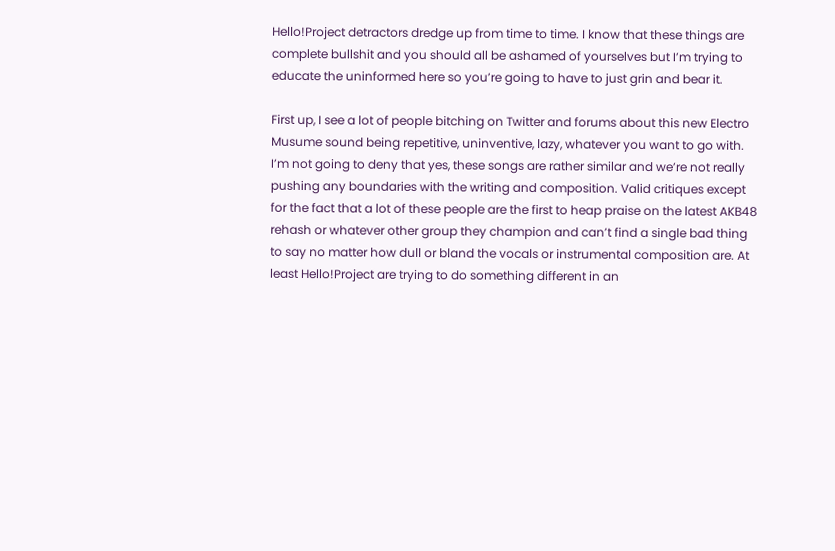Hello!Project detractors dredge up from time to time. I know that these things are complete bullshit and you should all be ashamed of yourselves but I’m trying to educate the uninformed here so you’re going to have to just grin and bear it.

First up, I see a lot of people bitching on Twitter and forums about this new Electro Musume sound being repetitive, uninventive, lazy, whatever you want to go with. I’m not going to deny that yes, these songs are rather similar and we’re not really pushing any boundaries with the writing and composition. Valid critiques except for the fact that a lot of these people are the first to heap praise on the latest AKB48 rehash or whatever other group they champion and can’t find a single bad thing to say no matter how dull or bland the vocals or instrumental composition are. At least Hello!Project are trying to do something different in an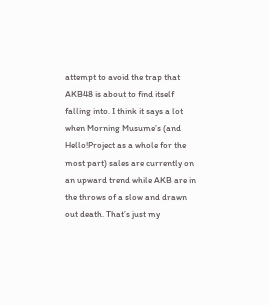attempt to avoid the trap that AKB48 is about to find itself falling into. I think it says a lot when Morning Musume’s (and Hello!Project as a whole for the most part) sales are currently on an upward trend while AKB are in the throws of a slow and drawn out death. That’s just my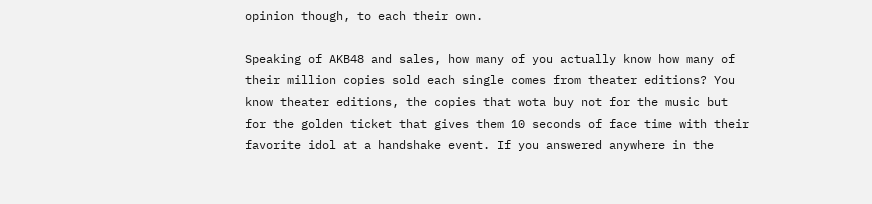opinion though, to each their own.

Speaking of AKB48 and sales, how many of you actually know how many of their million copies sold each single comes from theater editions? You know theater editions, the copies that wota buy not for the music but for the golden ticket that gives them 10 seconds of face time with their favorite idol at a handshake event. If you answered anywhere in the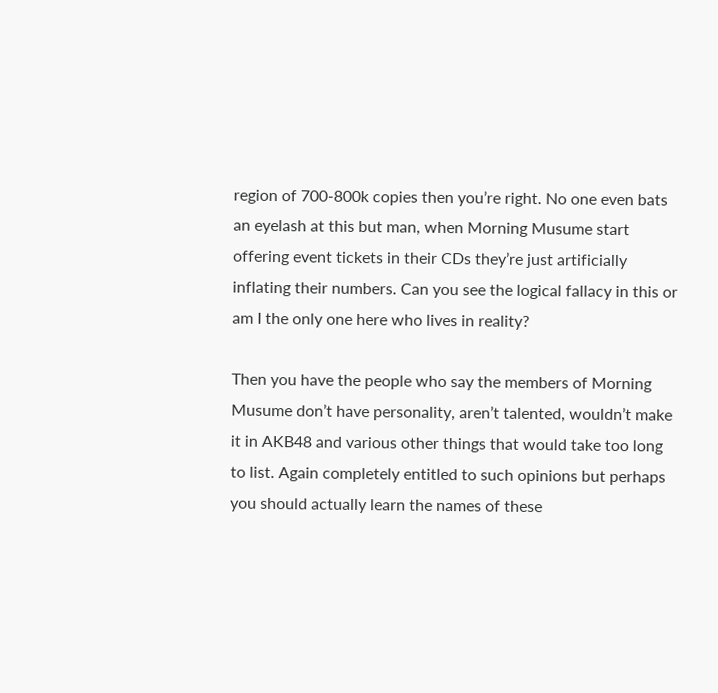region of 700-800k copies then you’re right. No one even bats an eyelash at this but man, when Morning Musume start offering event tickets in their CDs they’re just artificially inflating their numbers. Can you see the logical fallacy in this or am I the only one here who lives in reality?

Then you have the people who say the members of Morning Musume don’t have personality, aren’t talented, wouldn’t make it in AKB48 and various other things that would take too long to list. Again completely entitled to such opinions but perhaps you should actually learn the names of these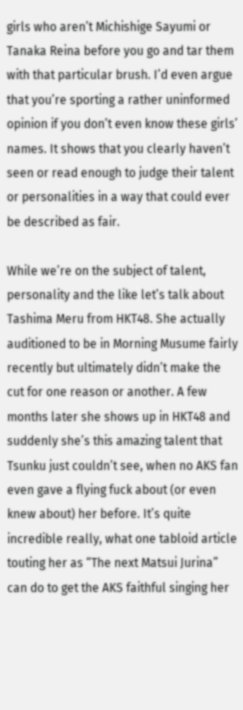girls who aren’t Michishige Sayumi or Tanaka Reina before you go and tar them with that particular brush. I’d even argue that you’re sporting a rather uninformed opinion if you don’t even know these girls’ names. It shows that you clearly haven’t seen or read enough to judge their talent or personalities in a way that could ever be described as fair.

While we’re on the subject of talent, personality and the like let’s talk about Tashima Meru from HKT48. She actually auditioned to be in Morning Musume fairly recently but ultimately didn’t make the cut for one reason or another. A few months later she shows up in HKT48 and suddenly she’s this amazing talent that Tsunku just couldn’t see, when no AKS fan even gave a flying fuck about (or even knew about) her before. It’s quite incredible really, what one tabloid article touting her as “The next Matsui Jurina” can do to get the AKS faithful singing her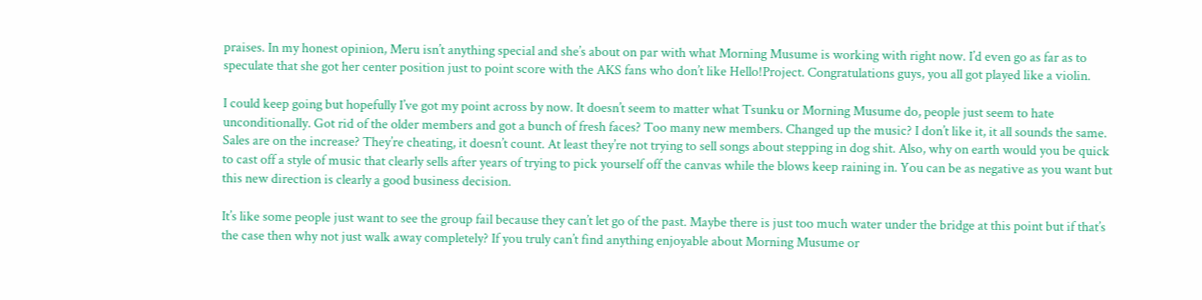praises. In my honest opinion, Meru isn’t anything special and she’s about on par with what Morning Musume is working with right now. I’d even go as far as to speculate that she got her center position just to point score with the AKS fans who don’t like Hello!Project. Congratulations guys, you all got played like a violin.

I could keep going but hopefully I’ve got my point across by now. It doesn’t seem to matter what Tsunku or Morning Musume do, people just seem to hate unconditionally. Got rid of the older members and got a bunch of fresh faces? Too many new members. Changed up the music? I don’t like it, it all sounds the same. Sales are on the increase? They’re cheating, it doesn’t count. At least they’re not trying to sell songs about stepping in dog shit. Also, why on earth would you be quick to cast off a style of music that clearly sells after years of trying to pick yourself off the canvas while the blows keep raining in. You can be as negative as you want but this new direction is clearly a good business decision.

It’s like some people just want to see the group fail because they can’t let go of the past. Maybe there is just too much water under the bridge at this point but if that’s the case then why not just walk away completely? If you truly can’t find anything enjoyable about Morning Musume or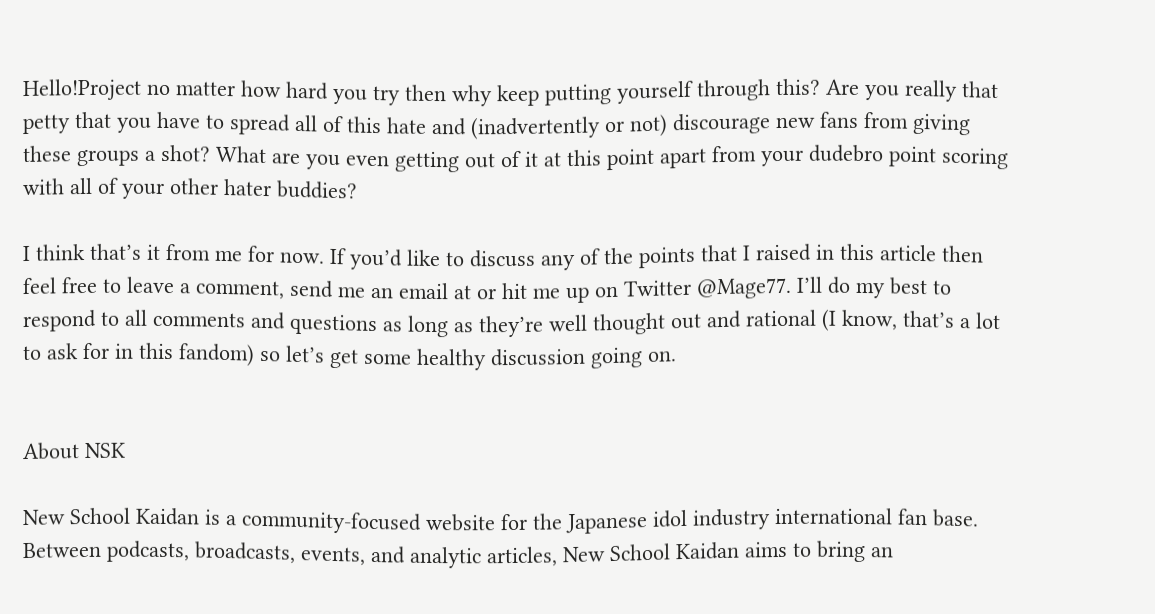Hello!Project no matter how hard you try then why keep putting yourself through this? Are you really that petty that you have to spread all of this hate and (inadvertently or not) discourage new fans from giving these groups a shot? What are you even getting out of it at this point apart from your dudebro point scoring with all of your other hater buddies?

I think that’s it from me for now. If you’d like to discuss any of the points that I raised in this article then feel free to leave a comment, send me an email at or hit me up on Twitter @Mage77. I’ll do my best to respond to all comments and questions as long as they’re well thought out and rational (I know, that’s a lot to ask for in this fandom) so let’s get some healthy discussion going on.


About NSK

New School Kaidan is a community-focused website for the Japanese idol industry international fan base. Between podcasts, broadcasts, events, and analytic articles, New School Kaidan aims to bring an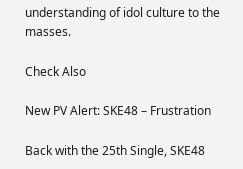understanding of idol culture to the masses.

Check Also

New PV Alert: SKE48 – Frustration

Back with the 25th Single, SKE48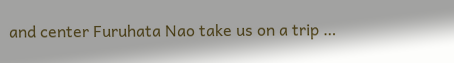and center Furuhata Nao take us on a trip …